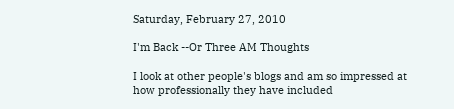Saturday, February 27, 2010

I'm Back --Or Three AM Thoughts

I look at other people's blogs and am so impressed at how professionally they have included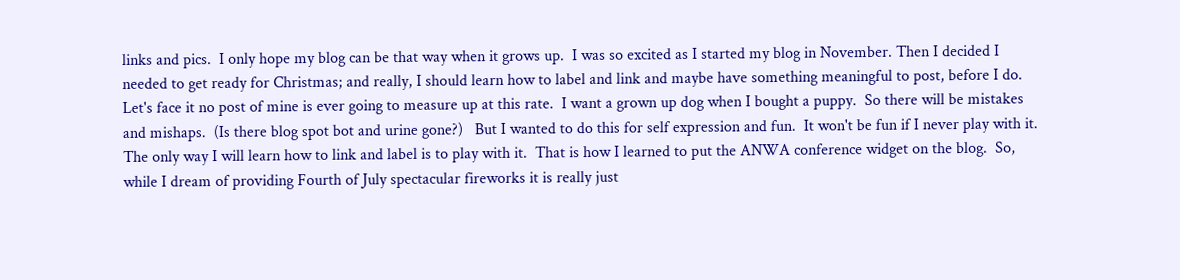links and pics.  I only hope my blog can be that way when it grows up.  I was so excited as I started my blog in November. Then I decided I needed to get ready for Christmas; and really, I should learn how to label and link and maybe have something meaningful to post, before I do.  Let's face it no post of mine is ever going to measure up at this rate.  I want a grown up dog when I bought a puppy.  So there will be mistakes and mishaps.  (Is there blog spot bot and urine gone?)   But I wanted to do this for self expression and fun.  It won't be fun if I never play with it.  The only way I will learn how to link and label is to play with it.  That is how I learned to put the ANWA conference widget on the blog.  So, while I dream of providing Fourth of July spectacular fireworks it is really just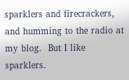sparklers and firecrackers, and humming to the radio at my blog.  But I like sparklers.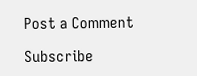Post a Comment

Subscribe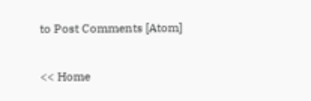to Post Comments [Atom]

<< Home